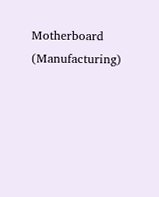Motherboard (Manufacturing)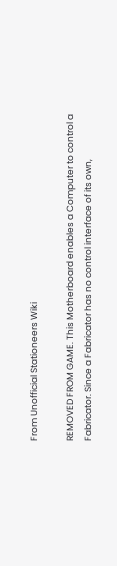From Unofficial Stationeers Wiki

REMOVED FROM GAME. This Motherboard enables a Computer to control a Fabricator. Since a Fabricator has no control interface of its own,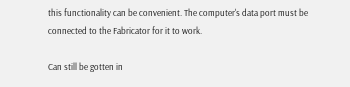this functionality can be convenient. The computer's data port must be connected to the Fabricator for it to work.

Can still be gotten in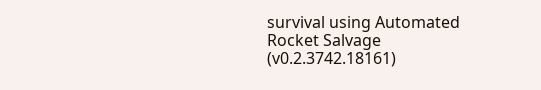survival using Automated Rocket Salvage (v0.2.3742.18161)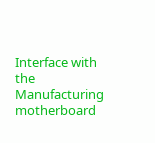Interface with the Manufacturing motherboard